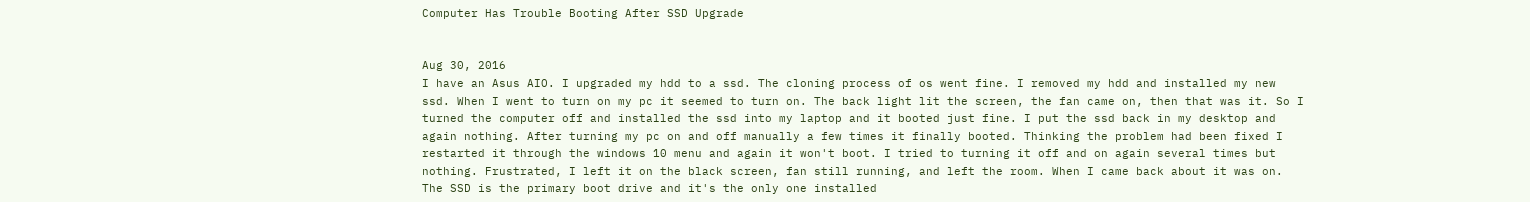Computer Has Trouble Booting After SSD Upgrade


Aug 30, 2016
I have an Asus AIO. I upgraded my hdd to a ssd. The cloning process of os went fine. I removed my hdd and installed my new ssd. When I went to turn on my pc it seemed to turn on. The back light lit the screen, the fan came on, then that was it. So I turned the computer off and installed the ssd into my laptop and it booted just fine. I put the ssd back in my desktop and again nothing. After turning my pc on and off manually a few times it finally booted. Thinking the problem had been fixed I restarted it through the windows 10 menu and again it won't boot. I tried to turning it off and on again several times but nothing. Frustrated, I left it on the black screen, fan still running, and left the room. When I came back about it was on. The SSD is the primary boot drive and it's the only one installed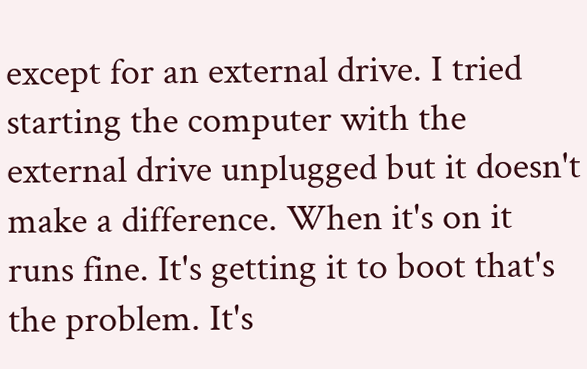except for an external drive. I tried starting the computer with the external drive unplugged but it doesn't make a difference. When it's on it runs fine. It's getting it to boot that's the problem. It's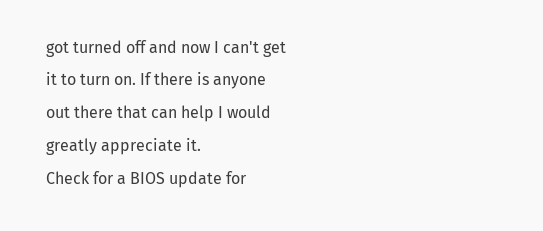got turned off and now I can't get it to turn on. If there is anyone out there that can help I would greatly appreciate it.
Check for a BIOS update for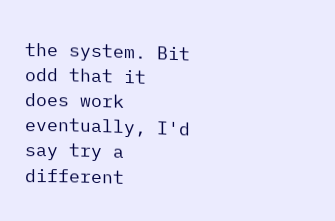the system. Bit odd that it does work eventually, I'd say try a different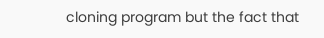cloning program but the fact that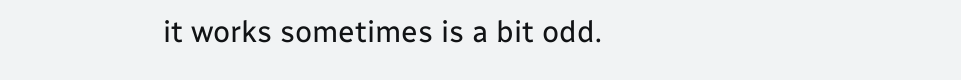it works sometimes is a bit odd.